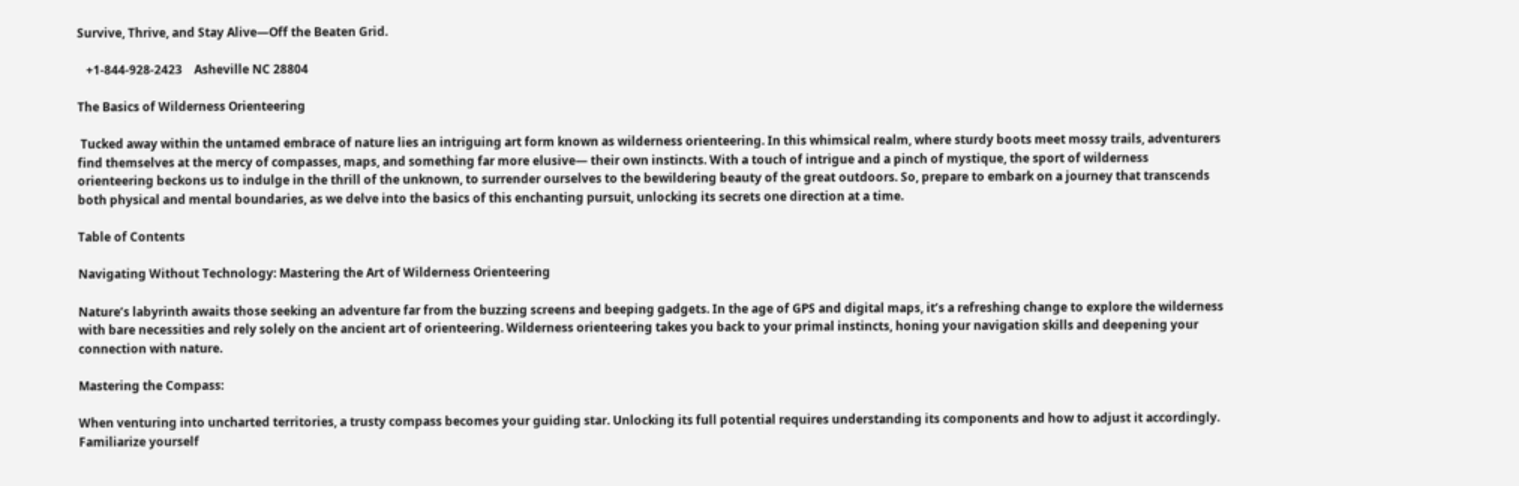Survive, Thrive, and Stay Alive—Off the Beaten Grid.

   +1-844-928-2423    Asheville NC 28804

The Basics of Wilderness Orienteering

 Tucked away within the untamed embrace of nature lies an intriguing art form known as wilderness orienteering. In this whimsical realm, where sturdy boots meet mossy trails, adventurers find themselves at the mercy of compasses, maps, and something far more elusive— their own instincts. With a touch of intrigue and a pinch of mystique, the sport of wilderness orienteering beckons us to indulge in the thrill of the unknown, to surrender ourselves to the bewildering beauty of the great outdoors. So, prepare to embark on a journey that transcends both physical and mental boundaries, as we delve into the basics of this enchanting pursuit, unlocking its secrets one direction at a time.

Table of Contents

Navigating Without Technology: Mastering the Art of Wilderness Orienteering

Nature’s labyrinth awaits those seeking an adventure far from the buzzing screens and beeping gadgets. In the age of GPS and digital maps, it’s a refreshing change to explore the wilderness with bare necessities and rely solely on the ancient art of orienteering. Wilderness orienteering takes you back to your primal instincts, honing your navigation skills and deepening your connection with nature.

Mastering the Compass:

When venturing into uncharted territories, a trusty compass becomes your guiding star. Unlocking its full potential requires understanding its components and how to adjust it accordingly. Familiarize yourself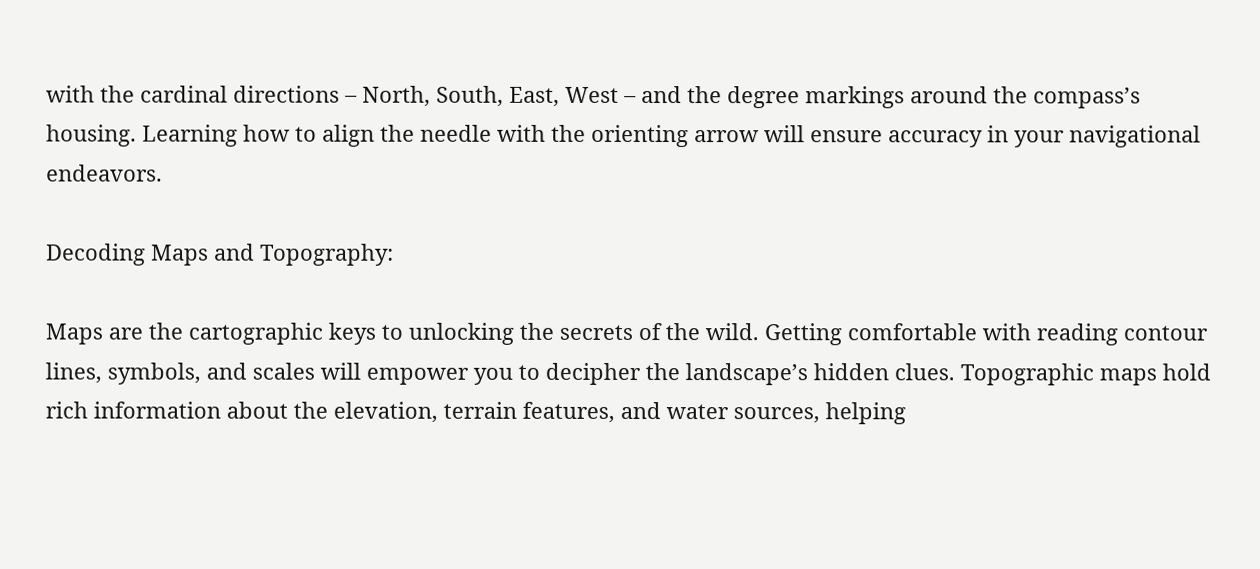with the cardinal directions – North, South, East, West – and the degree markings around the compass’s housing. Learning how to align the needle with the orienting arrow will ensure accuracy in your navigational endeavors.

Decoding Maps and Topography:

Maps are the cartographic keys to unlocking the secrets of the wild. Getting comfortable with reading contour lines, symbols, and scales will empower you to decipher the landscape’s hidden clues. Topographic maps hold rich information about the elevation, terrain features, and water sources, helping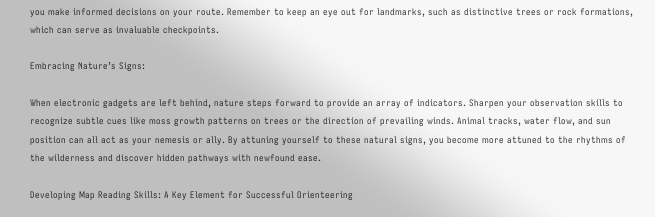you make informed decisions on your route. Remember to keep an eye out for landmarks, such as distinctive trees or rock formations, which can serve as invaluable checkpoints.

Embracing Nature’s Signs:

When electronic gadgets are left behind, nature steps forward to provide an array of indicators. Sharpen your observation skills to recognize subtle cues like moss growth patterns on trees or the direction of prevailing winds. Animal tracks, water flow, and sun position can all act as your nemesis or ally. By attuning yourself to these natural signs, you become more attuned to the rhythms of the wilderness and discover hidden pathways with newfound ease.

Developing Map Reading Skills: A Key Element for Successful Orienteering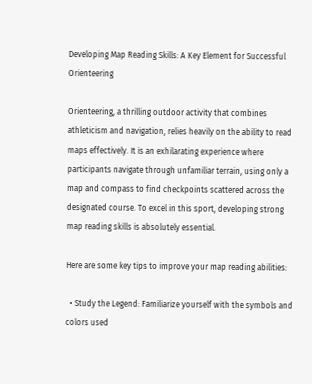Developing Map Reading Skills: A Key Element for Successful Orienteering

Orienteering, a thrilling outdoor activity that combines athleticism and navigation, relies heavily on the ability to read maps effectively. It is an exhilarating experience where participants navigate through unfamiliar terrain, using only a map and compass to find checkpoints scattered across the designated course. To excel in this sport, developing strong map reading skills is absolutely essential.

Here are some key tips to improve your map reading abilities:

  • Study the Legend: Familiarize yourself with the symbols and colors used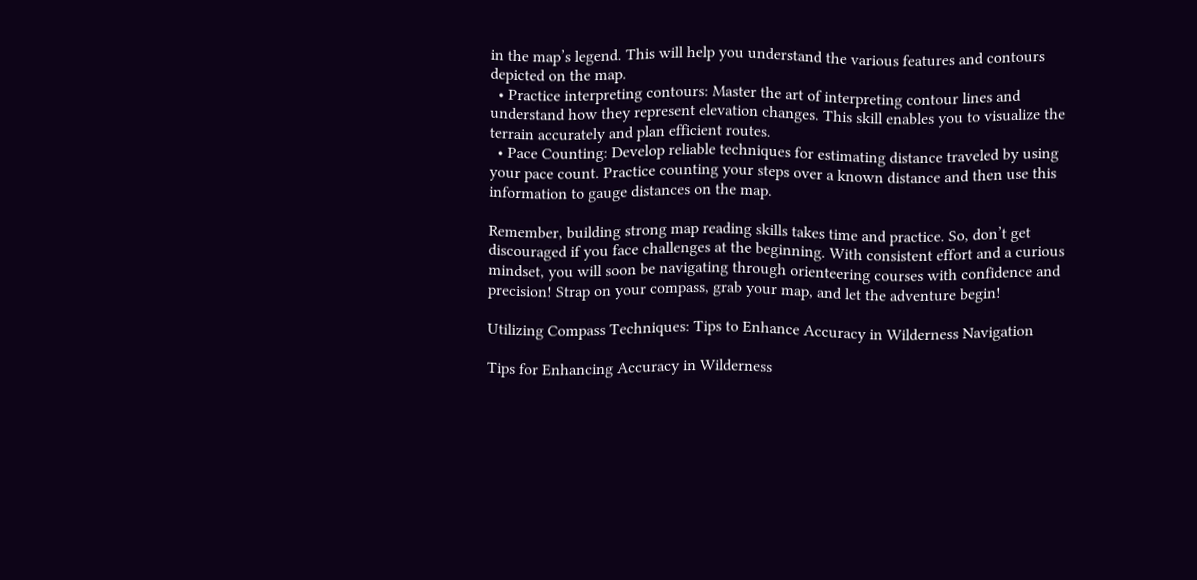in the map’s legend. This will help you understand the various features and contours depicted on the map.
  • Practice interpreting contours: Master the art of interpreting contour lines and understand how they represent elevation changes. This skill enables you to visualize the terrain accurately and plan efficient routes.
  • Pace Counting: Develop reliable techniques for estimating distance traveled by using your pace count. Practice counting your steps over a known distance and then use this information to gauge distances on the map.

Remember, building strong map reading skills takes time and practice. So, don’t get discouraged if you face challenges at the beginning. With consistent effort and a curious mindset, you will soon be navigating through orienteering courses with confidence and precision! Strap on your compass, grab your map, and let the adventure begin!

Utilizing Compass Techniques: Tips to Enhance Accuracy in Wilderness Navigation

Tips for Enhancing Accuracy in Wilderness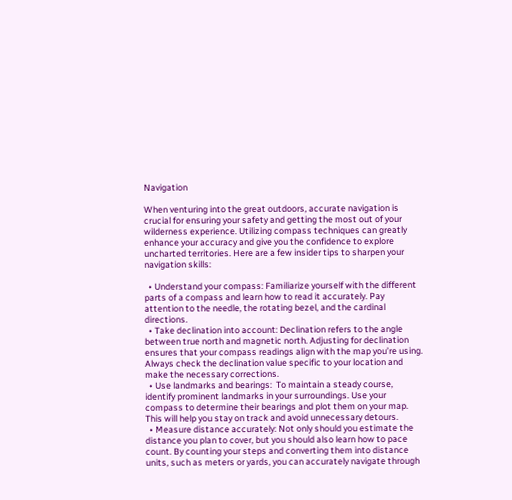Navigation

When venturing into the great outdoors, accurate navigation is crucial for ensuring your safety and getting the most out of your wilderness experience. Utilizing compass techniques can greatly enhance your accuracy and give you the confidence to explore uncharted territories. Here are a few insider tips to sharpen your navigation skills:

  • Understand your compass: Familiarize yourself with the different parts of a compass and learn how to read it accurately. Pay attention to the needle, the rotating bezel, and the cardinal directions.
  • Take declination into account: Declination refers to the angle between true north and magnetic north. Adjusting for declination ensures that your compass readings align with the map you’re using. Always check the declination value specific to your location and make the necessary corrections.
  • Use landmarks and bearings:  To maintain a steady course, identify prominent landmarks in your surroundings. Use your compass to determine their bearings and plot them on your map. This will help you stay on track and avoid unnecessary detours.
  • Measure distance accurately: Not only should you estimate the distance you plan to cover, but you should also learn how to pace count. By counting your steps and converting them into distance units, such as meters or yards, you can accurately navigate through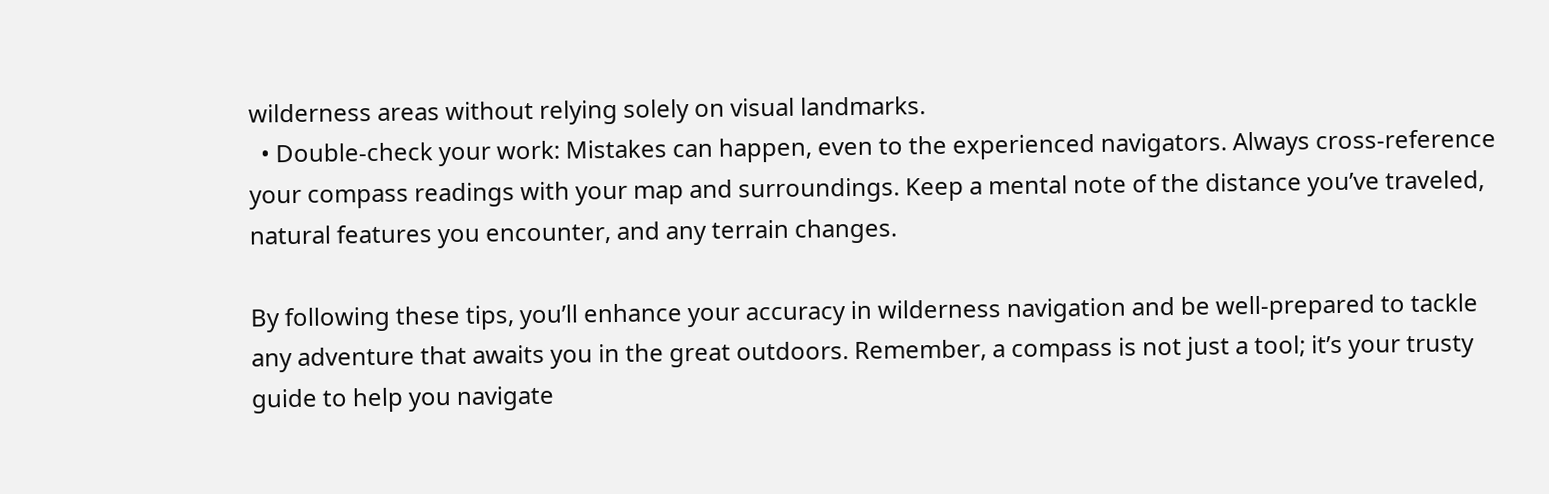wilderness areas without relying solely on visual landmarks.
  • Double-check your work: Mistakes can happen, even to the experienced navigators. Always cross-reference your compass readings with your map and surroundings. Keep a mental note of the distance you’ve traveled, natural features you encounter, and any terrain changes.

By following these tips, you’ll enhance your accuracy in wilderness navigation and be well-prepared to tackle any adventure that awaits you in the great outdoors. Remember, a compass is not just a tool; it’s your trusty guide to help you navigate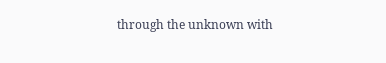through the unknown with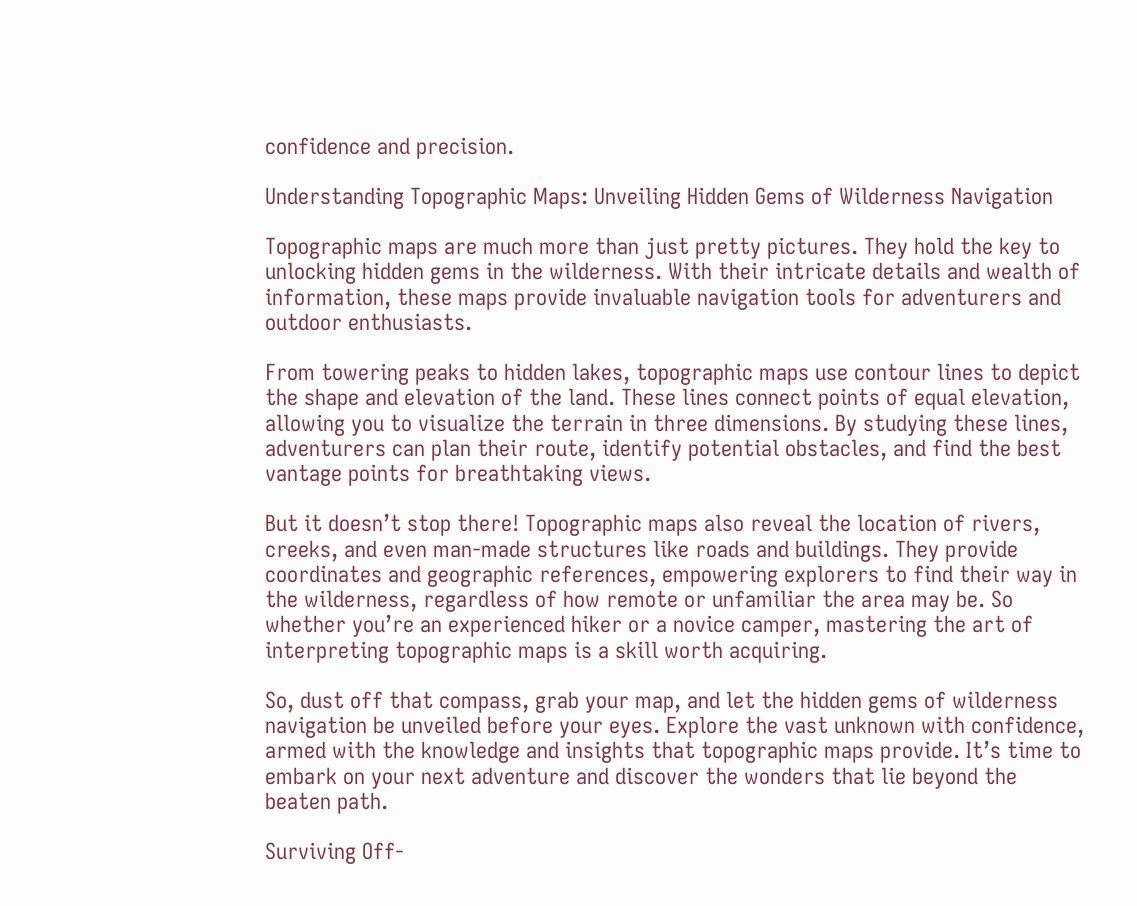confidence and precision.

Understanding Topographic Maps: Unveiling Hidden Gems of Wilderness Navigation

Topographic maps are much more than just pretty pictures. They hold the key to unlocking hidden gems in the wilderness. With their intricate details and wealth of information, these maps provide invaluable navigation tools for adventurers and outdoor enthusiasts.

From towering peaks to hidden lakes, topographic maps use contour lines to depict the shape and elevation of the land. These lines connect points of equal elevation, allowing you to visualize the terrain in three dimensions. By studying these lines, adventurers can plan their route, identify potential obstacles, and find the best vantage points for breathtaking views.

But it doesn’t stop there! Topographic maps also reveal the location of rivers, creeks, and even man-made structures like roads and buildings. They provide coordinates and geographic references, empowering explorers to find their way in the wilderness, regardless of how remote or unfamiliar the area may be. So whether you’re an experienced hiker or a novice camper, mastering the art of interpreting topographic maps is a skill worth acquiring.

So, dust off that compass, grab your map, and let the hidden gems of wilderness navigation be unveiled before your eyes. Explore the vast unknown with confidence, armed with the knowledge and insights that topographic maps provide. It’s time to embark on your next adventure and discover the wonders that lie beyond the beaten path.

Surviving Off-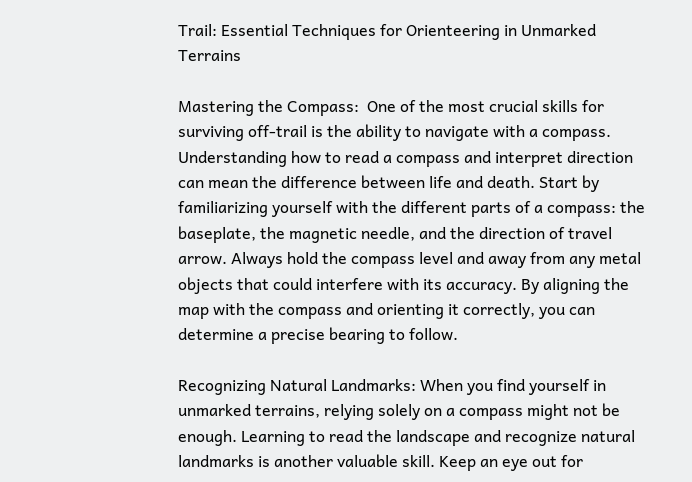Trail: Essential Techniques for Orienteering in Unmarked Terrains

Mastering the Compass:  One of the most crucial skills for surviving off-trail is the ability to navigate with a compass. Understanding how to read a compass and interpret direction can mean the difference between life and death. Start by familiarizing yourself with the different parts of a compass: the baseplate, the magnetic needle, and the direction of travel arrow. Always hold the compass level and away from any metal objects that could interfere with its accuracy. By aligning the map with the compass and orienting it correctly, you can determine a precise bearing to follow.

Recognizing Natural Landmarks: When you find yourself in unmarked terrains, relying solely on a compass might not be enough. Learning to read the landscape and recognize natural landmarks is another valuable skill. Keep an eye out for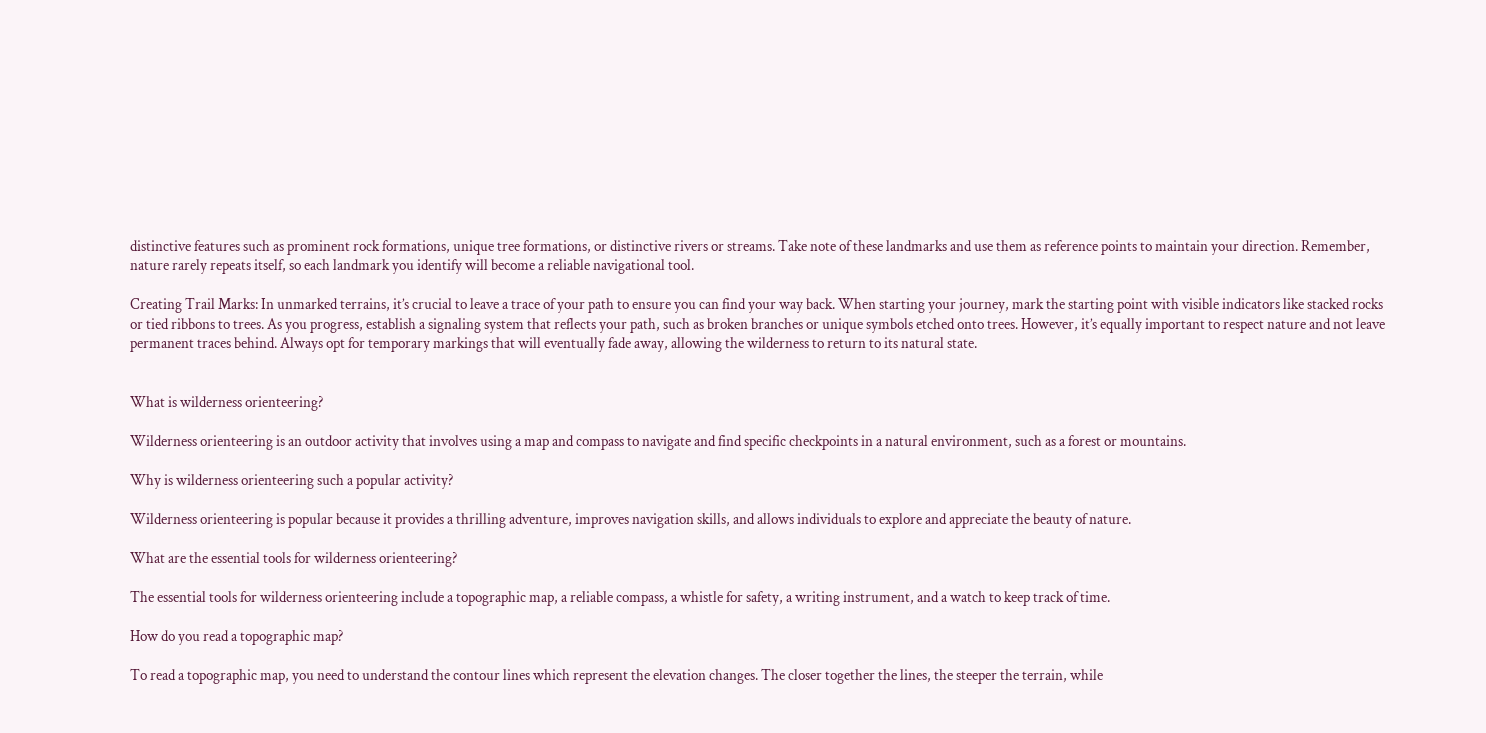distinctive features such as prominent rock formations, unique tree formations, or distinctive rivers or streams. Take note of these landmarks and use them as reference points to maintain your direction. Remember, nature rarely repeats itself, so each landmark you identify will become a reliable navigational tool.

Creating Trail Marks: In unmarked terrains, it’s crucial to leave a trace of your path to ensure you can find your way back. When starting your journey, mark the starting point with visible indicators like stacked rocks or tied ribbons to trees. As you progress, establish a signaling system that reflects your path, such as broken branches or unique symbols etched onto trees. However, it’s equally important to respect nature and not leave permanent traces behind. Always opt for temporary markings that will eventually fade away, allowing the wilderness to return to its natural state.


What is wilderness orienteering?

Wilderness orienteering is an outdoor activity that involves using a map and compass to navigate and find specific checkpoints in a natural environment, such as a forest or mountains.

Why is wilderness orienteering such a popular activity?

Wilderness orienteering is popular because it provides a thrilling adventure, improves navigation skills, and allows individuals to explore and appreciate the beauty of nature.

What are the essential tools for wilderness orienteering?

The essential tools for wilderness orienteering include a topographic map, a reliable compass, a whistle for safety, a writing instrument, and a watch to keep track of time.

How do you read a topographic map?

To read a topographic map, you need to understand the contour lines which represent the elevation changes. The closer together the lines, the steeper the terrain, while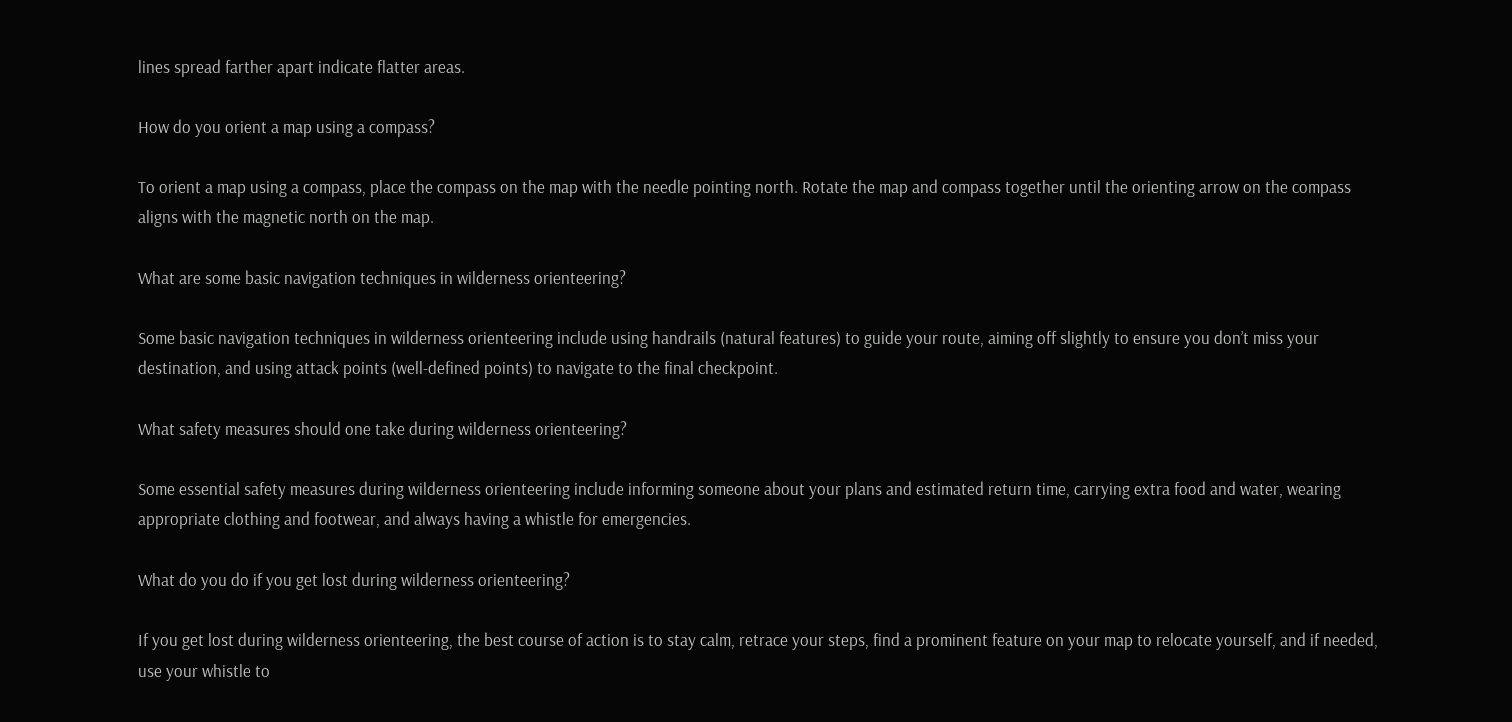lines spread farther apart indicate flatter areas.

How do you orient a map using a compass?

To orient a map using a compass, place the compass on the map with the needle pointing north. Rotate the map and compass together until the orienting arrow on the compass aligns with the magnetic north on the map.

What are some basic navigation techniques in wilderness orienteering?

Some basic navigation techniques in wilderness orienteering include using handrails (natural features) to guide your route, aiming off slightly to ensure you don’t miss your destination, and using attack points (well-defined points) to navigate to the final checkpoint.

What safety measures should one take during wilderness orienteering?

Some essential safety measures during wilderness orienteering include informing someone about your plans and estimated return time, carrying extra food and water, wearing appropriate clothing and footwear, and always having a whistle for emergencies.

What do you do if you get lost during wilderness orienteering?

If you get lost during wilderness orienteering, the best course of action is to stay calm, retrace your steps, find a prominent feature on your map to relocate yourself, and if needed, use your whistle to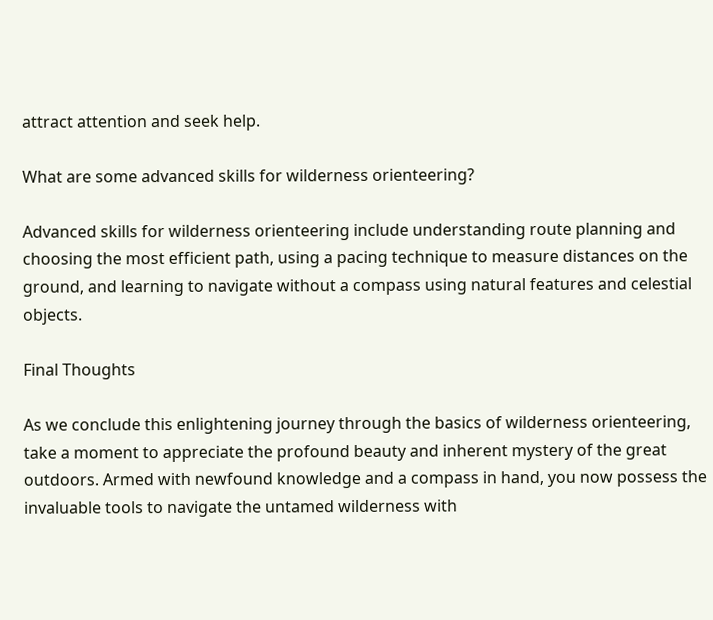attract attention and seek help.

What are some advanced skills for wilderness orienteering?

Advanced skills for wilderness orienteering include understanding route planning and choosing the most efficient path, using a pacing technique to measure distances on the ground, and learning to navigate without a compass using natural features and celestial objects.

Final Thoughts

As we conclude this enlightening journey through the basics of wilderness orienteering, take a moment to appreciate the profound beauty and inherent mystery of the great outdoors. Armed with newfound knowledge and a compass in hand, you now possess the invaluable tools to navigate the untamed wilderness with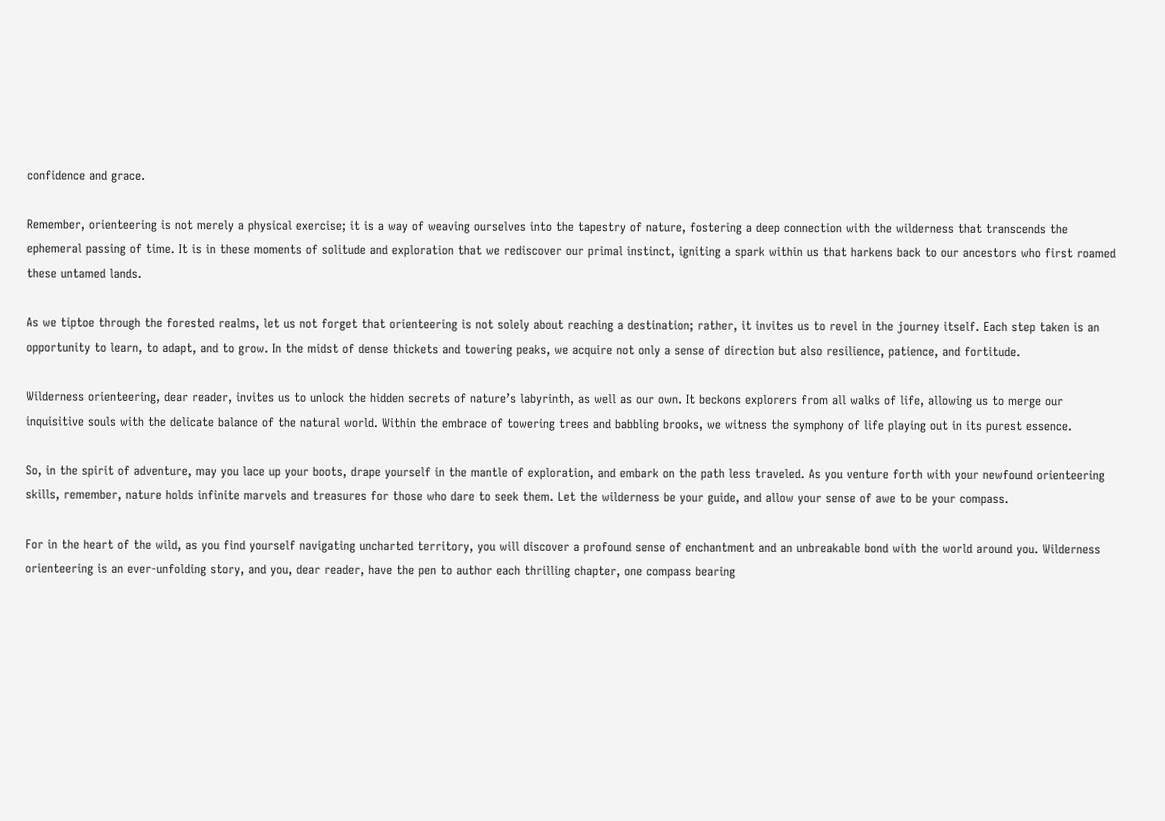confidence and grace.

Remember, orienteering is not merely a physical exercise; it is a way of weaving ourselves into the tapestry of nature, fostering a deep connection with the wilderness that transcends the ephemeral passing of time. It is in these moments of solitude and exploration that we rediscover our primal instinct, igniting a spark within us that harkens back to our ancestors who first roamed these untamed lands.

As we tiptoe through the forested realms, let us not forget that orienteering is not solely about reaching a destination; rather, it invites us to revel in the journey itself. Each step taken is an opportunity to learn, to adapt, and to grow. In the midst of dense thickets and towering peaks, we acquire not only a sense of direction but also resilience, patience, and fortitude.

Wilderness orienteering, dear reader, invites us to unlock the hidden secrets of nature’s labyrinth, as well as our own. It beckons explorers from all walks of life, allowing us to merge our inquisitive souls with the delicate balance of the natural world. Within the embrace of towering trees and babbling brooks, we witness the symphony of life playing out in its purest essence.

So, in the spirit of adventure, may you lace up your boots, drape yourself in the mantle of exploration, and embark on the path less traveled. As you venture forth with your newfound orienteering skills, remember, nature holds infinite marvels and treasures for those who dare to seek them. Let the wilderness be your guide, and allow your sense of awe to be your compass.

For in the heart of the wild, as you find yourself navigating uncharted territory, you will discover a profound sense of enchantment and an unbreakable bond with the world around you. Wilderness orienteering is an ever-unfolding story, and you, dear reader, have the pen to author each thrilling chapter, one compass bearing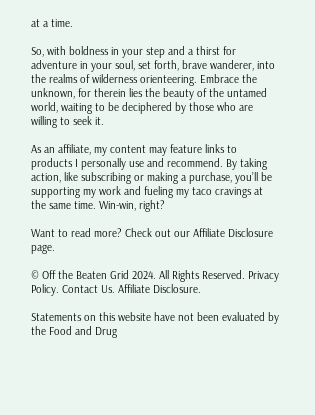at a time.

So, with boldness in your step and a thirst for adventure in your soul, set forth, brave wanderer, into the realms of wilderness orienteering. Embrace the unknown, for therein lies the beauty of the untamed world, waiting to be deciphered by those who are willing to seek it.

As an affiliate, my content may feature links to products I personally use and recommend. By taking action, like subscribing or making a purchase, you’ll be supporting my work and fueling my taco cravings at the same time. Win-win, right?

Want to read more? Check out our Affiliate Disclosure page.

© Off the Beaten Grid 2024. All Rights Reserved. Privacy Policy. Contact Us. Affiliate Disclosure.

Statements on this website have not been evaluated by the Food and Drug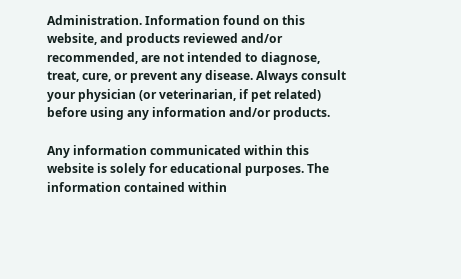Administration. Information found on this website, and products reviewed and/or recommended, are not intended to diagnose, treat, cure, or prevent any disease. Always consult your physician (or veterinarian, if pet related) before using any information and/or products.

Any information communicated within this website is solely for educational purposes. The information contained within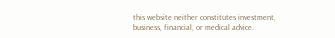this website neither constitutes investment, business, financial, or medical advice.